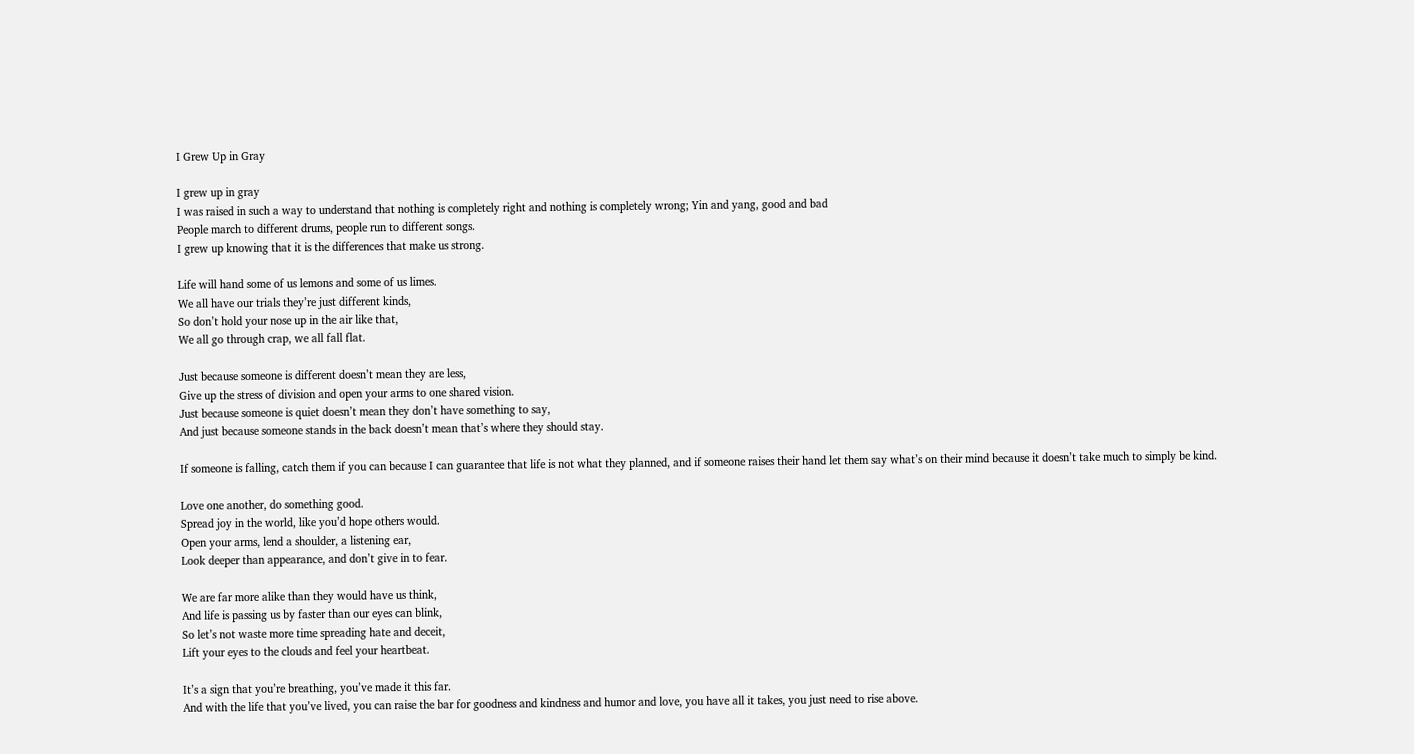I Grew Up in Gray

I grew up in gray
I was raised in such a way to understand that nothing is completely right and nothing is completely wrong; Yin and yang, good and bad
People march to different drums, people run to different songs.
I grew up knowing that it is the differences that make us strong.

Life will hand some of us lemons and some of us limes.
We all have our trials they’re just different kinds,
So don’t hold your nose up in the air like that,
We all go through crap, we all fall flat.

Just because someone is different doesn’t mean they are less,
Give up the stress of division and open your arms to one shared vision.
Just because someone is quiet doesn’t mean they don’t have something to say,
And just because someone stands in the back doesn’t mean that’s where they should stay.

If someone is falling, catch them if you can because I can guarantee that life is not what they planned, and if someone raises their hand let them say what’s on their mind because it doesn’t take much to simply be kind.

Love one another, do something good.
Spread joy in the world, like you’d hope others would.
Open your arms, lend a shoulder, a listening ear,
Look deeper than appearance, and don’t give in to fear.

We are far more alike than they would have us think,
And life is passing us by faster than our eyes can blink,
So let’s not waste more time spreading hate and deceit,
Lift your eyes to the clouds and feel your heartbeat.

It’s a sign that you’re breathing, you’ve made it this far.
And with the life that you’ve lived, you can raise the bar for goodness and kindness and humor and love, you have all it takes, you just need to rise above.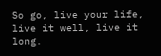So go, live your life, live it well, live it long.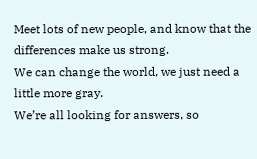Meet lots of new people, and know that the differences make us strong.
We can change the world, we just need a little more gray.
We’re all looking for answers, so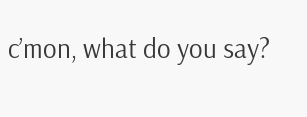c’mon, what do you say?